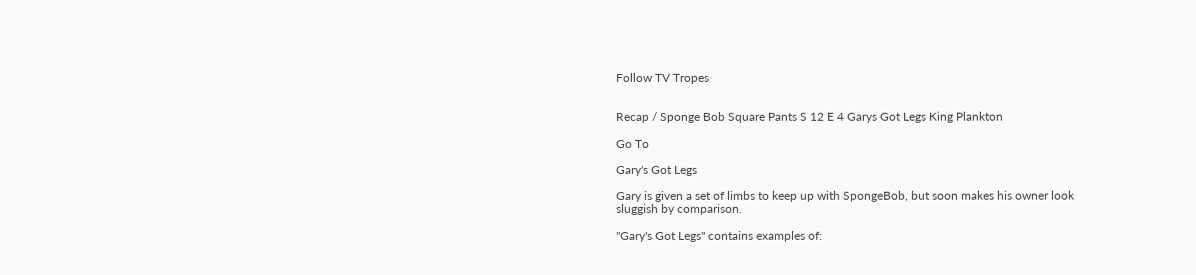Follow TV Tropes


Recap / Sponge Bob Square Pants S 12 E 4 Garys Got Legs King Plankton

Go To

Gary's Got Legs

Gary is given a set of limbs to keep up with SpongeBob, but soon makes his owner look sluggish by comparison.

"Gary's Got Legs" contains examples of: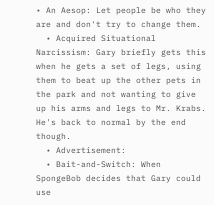• An Aesop: Let people be who they are and don't try to change them.
  • Acquired Situational Narcissism: Gary briefly gets this when he gets a set of legs, using them to beat up the other pets in the park and not wanting to give up his arms and legs to Mr. Krabs. He's back to normal by the end though.
  • Advertisement:
  • Bait-and-Switch: When SpongeBob decides that Gary could use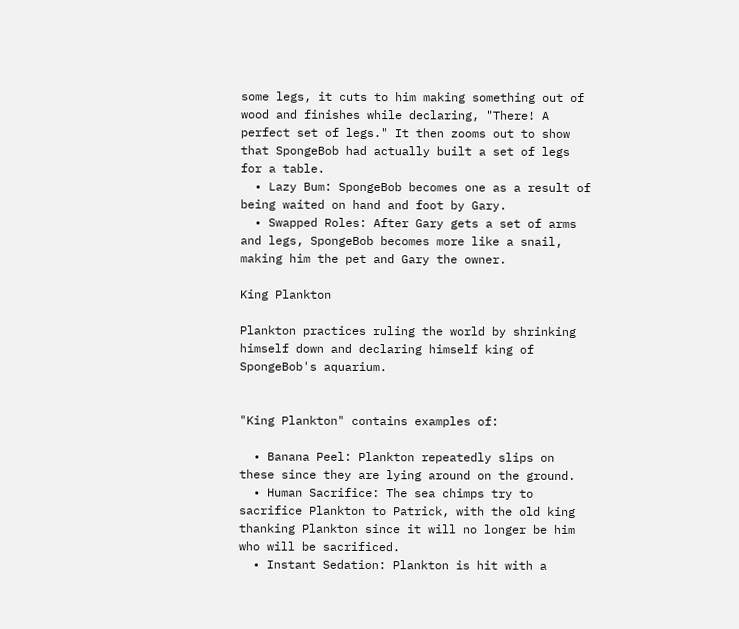some legs, it cuts to him making something out of wood and finishes while declaring, "There! A perfect set of legs." It then zooms out to show that SpongeBob had actually built a set of legs for a table.
  • Lazy Bum: SpongeBob becomes one as a result of being waited on hand and foot by Gary.
  • Swapped Roles: After Gary gets a set of arms and legs, SpongeBob becomes more like a snail, making him the pet and Gary the owner.

King Plankton

Plankton practices ruling the world by shrinking himself down and declaring himself king of SpongeBob's aquarium.


"King Plankton" contains examples of:

  • Banana Peel: Plankton repeatedly slips on these since they are lying around on the ground.
  • Human Sacrifice: The sea chimps try to sacrifice Plankton to Patrick, with the old king thanking Plankton since it will no longer be him who will be sacrificed.
  • Instant Sedation: Plankton is hit with a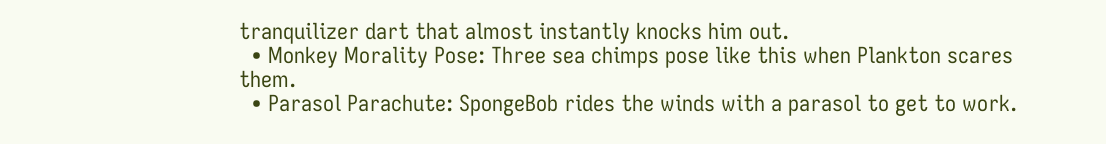tranquilizer dart that almost instantly knocks him out.
  • Monkey Morality Pose: Three sea chimps pose like this when Plankton scares them.
  • Parasol Parachute: SpongeBob rides the winds with a parasol to get to work.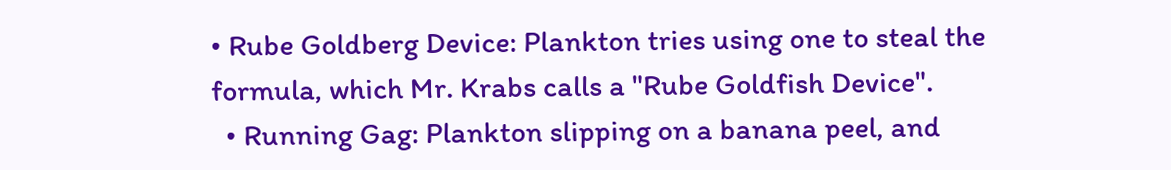• Rube Goldberg Device: Plankton tries using one to steal the formula, which Mr. Krabs calls a "Rube Goldfish Device".
  • Running Gag: Plankton slipping on a banana peel, and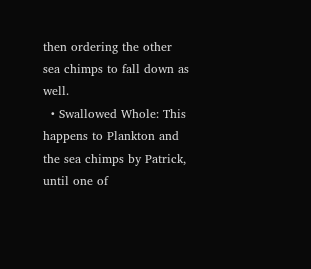then ordering the other sea chimps to fall down as well.
  • Swallowed Whole: This happens to Plankton and the sea chimps by Patrick, until one of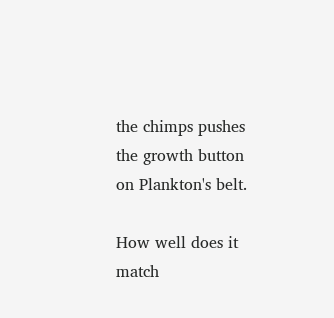the chimps pushes the growth button on Plankton's belt.

How well does it match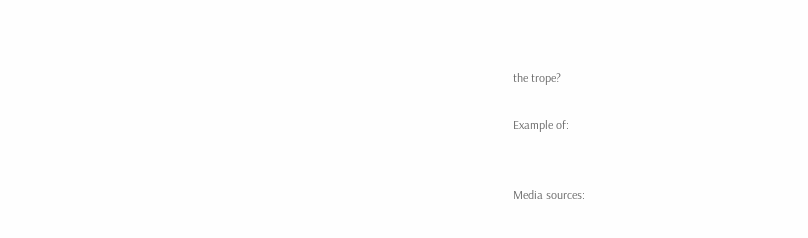the trope?

Example of:


Media sources: